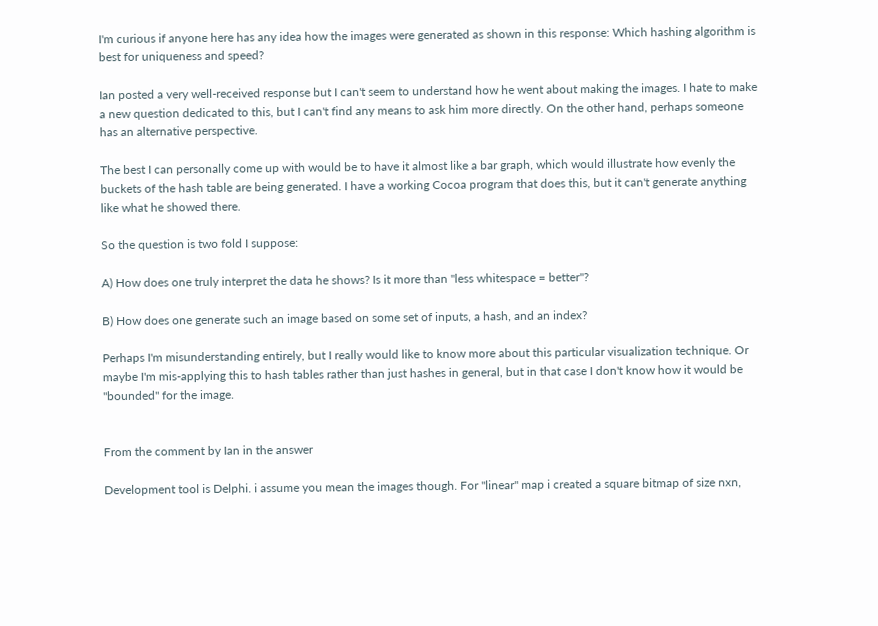I'm curious if anyone here has any idea how the images were generated as shown in this response: Which hashing algorithm is best for uniqueness and speed?

Ian posted a very well-received response but I can't seem to understand how he went about making the images. I hate to make a new question dedicated to this, but I can't find any means to ask him more directly. On the other hand, perhaps someone has an alternative perspective.

The best I can personally come up with would be to have it almost like a bar graph, which would illustrate how evenly the buckets of the hash table are being generated. I have a working Cocoa program that does this, but it can't generate anything like what he showed there.

So the question is two fold I suppose:

A) How does one truly interpret the data he shows? Is it more than "less whitespace = better"?

B) How does one generate such an image based on some set of inputs, a hash, and an index?

Perhaps I'm misunderstanding entirely, but I really would like to know more about this particular visualization technique. Or maybe I'm mis-applying this to hash tables rather than just hashes in general, but in that case I don't know how it would be "bounded" for the image.


From the comment by Ian in the answer

Development tool is Delphi. i assume you mean the images though. For "linear" map i created a square bitmap of size nxn,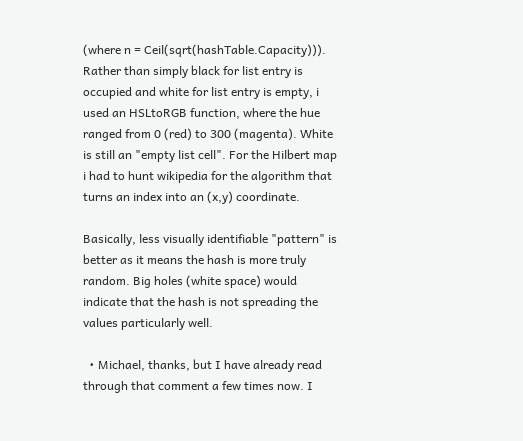(where n = Ceil(sqrt(hashTable.Capacity))). Rather than simply black for list entry is occupied and white for list entry is empty, i used an HSLtoRGB function, where the hue ranged from 0 (red) to 300 (magenta). White is still an "empty list cell". For the Hilbert map i had to hunt wikipedia for the algorithm that turns an index into an (x,y) coordinate.

Basically, less visually identifiable "pattern" is better as it means the hash is more truly random. Big holes (white space) would indicate that the hash is not spreading the values particularly well.

  • Michael, thanks, but I have already read through that comment a few times now. I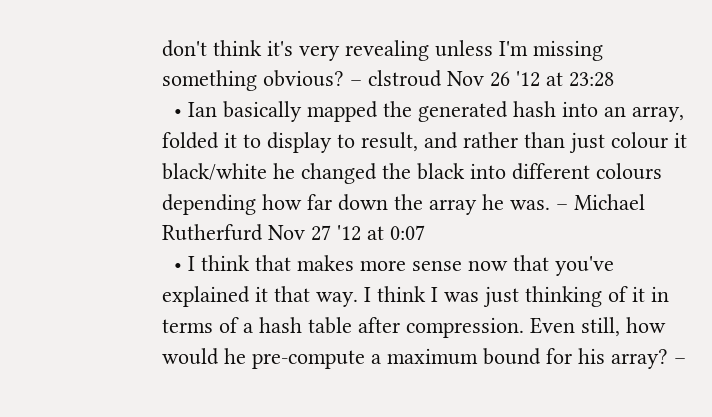don't think it's very revealing unless I'm missing something obvious? – clstroud Nov 26 '12 at 23:28
  • Ian basically mapped the generated hash into an array, folded it to display to result, and rather than just colour it black/white he changed the black into different colours depending how far down the array he was. – Michael Rutherfurd Nov 27 '12 at 0:07
  • I think that makes more sense now that you've explained it that way. I think I was just thinking of it in terms of a hash table after compression. Even still, how would he pre-compute a maximum bound for his array? –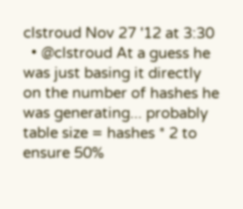clstroud Nov 27 '12 at 3:30
  • @clstroud At a guess he was just basing it directly on the number of hashes he was generating... probably table size = hashes * 2 to ensure 50%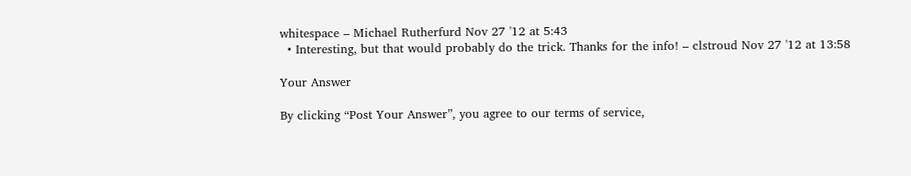whitespace – Michael Rutherfurd Nov 27 '12 at 5:43
  • Interesting, but that would probably do the trick. Thanks for the info! – clstroud Nov 27 '12 at 13:58

Your Answer

By clicking “Post Your Answer”, you agree to our terms of service,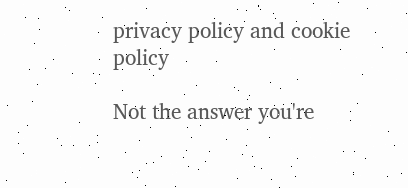privacy policy and cookie policy

Not the answer you're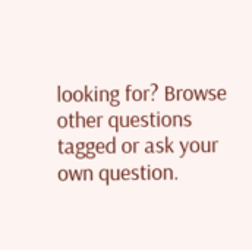looking for? Browse other questions tagged or ask your own question.